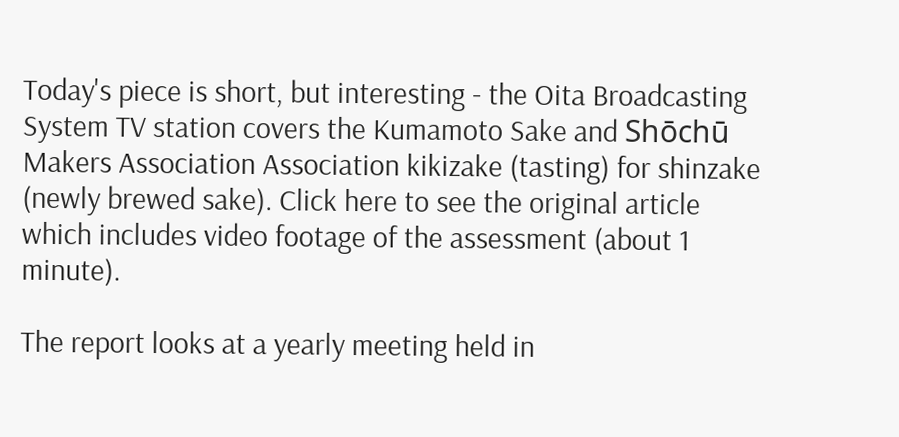Today's piece is short, but interesting - the Oita Broadcasting System TV station covers the Kumamoto Sake and Shōchū Makers Association Association kikizake (tasting) for shinzake (newly brewed sake). Click here to see the original article which includes video footage of the assessment (about 1 minute).

The report looks at a yearly meeting held in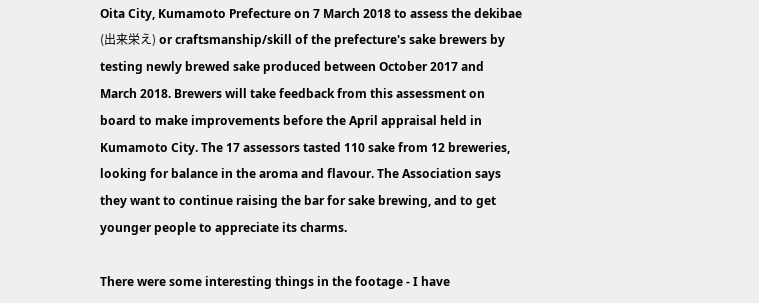Oita City, Kumamoto Prefecture on 7 March 2018 to assess the dekibae (出来栄え) or craftsmanship/skill of the prefecture's sake brewers by testing newly brewed sake produced between October 2017 and March 2018. Brewers will take feedback from this assessment on board to make improvements before the April appraisal held in Kumamoto City. The 17 assessors tasted 110 sake from 12 breweries, looking for balance in the aroma and flavour. The Association says they want to continue raising the bar for sake brewing, and to get younger people to appreciate its charms.

There were some interesting things in the footage - I have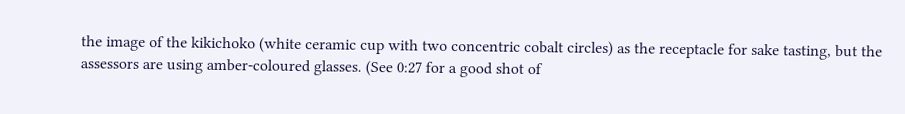the image of the kikichoko (white ceramic cup with two concentric cobalt circles) as the receptacle for sake tasting, but the assessors are using amber-coloured glasses. (See 0:27 for a good shot of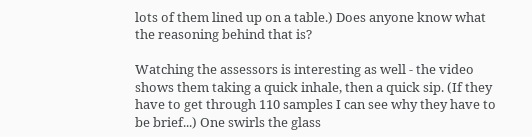lots of them lined up on a table.) Does anyone know what the reasoning behind that is?

Watching the assessors is interesting as well - the video shows them taking a quick inhale, then a quick sip. (If they have to get through 110 samples I can see why they have to be brief...) One swirls the glass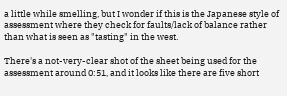a little while smelling, but I wonder if this is the Japanese style of assessment where they check for faults/lack of balance rather than what is seen as "tasting" in the west.

There's a not-very-clear shot of the sheet being used for the assessment around 0:51, and it looks like there are five short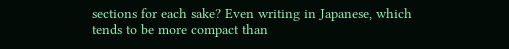sections for each sake? Even writing in Japanese, which tends to be more compact than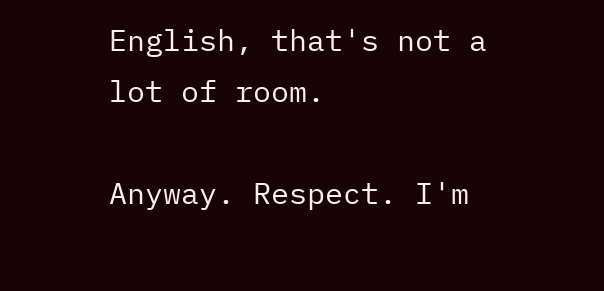English, that's not a lot of room.

Anyway. Respect. I'm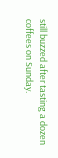still buzzed after tasting a dozen coffees on Sunday.